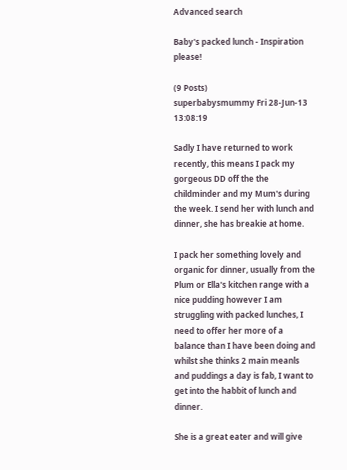Advanced search

Baby's packed lunch - Inspiration please!

(9 Posts)
superbabysmummy Fri 28-Jun-13 13:08:19

Sadly I have returned to work recently, this means I pack my gorgeous DD off the the childminder and my Mum's during the week. I send her with lunch and dinner, she has breakie at home.

I pack her something lovely and organic for dinner, usually from the Plum or Ella's kitchen range with a nice pudding however I am struggling with packed lunches, I need to offer her more of a balance than I have been doing and whilst she thinks 2 main meanls and puddings a day is fab, I want to get into the habbit of lunch and dinner.

She is a great eater and will give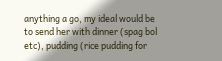anything a go, my ideal would be to send her with dinner (spag bol etc), pudding (rice pudding for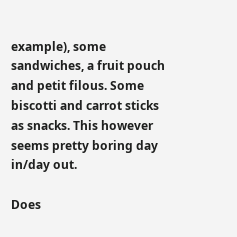example), some sandwiches, a fruit pouch and petit filous. Some biscotti and carrot sticks as snacks. This however seems pretty boring day in/day out.

Does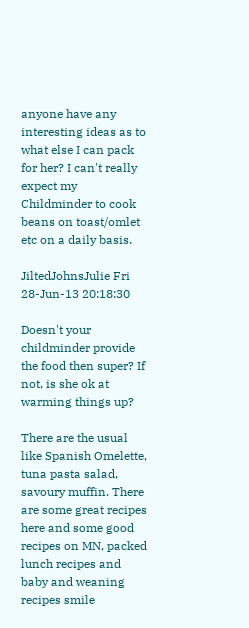anyone have any interesting ideas as to what else I can pack for her? I can't really expect my Childminder to cook beans on toast/omlet etc on a daily basis.

JiltedJohnsJulie Fri 28-Jun-13 20:18:30

Doesn't your childminder provide the food then super? If not, is she ok at warming things up?

There are the usual like Spanish Omelette, tuna pasta salad, savoury muffin. There are some great recipes here and some good recipes on MN, packed lunch recipes and baby and weaning recipes smile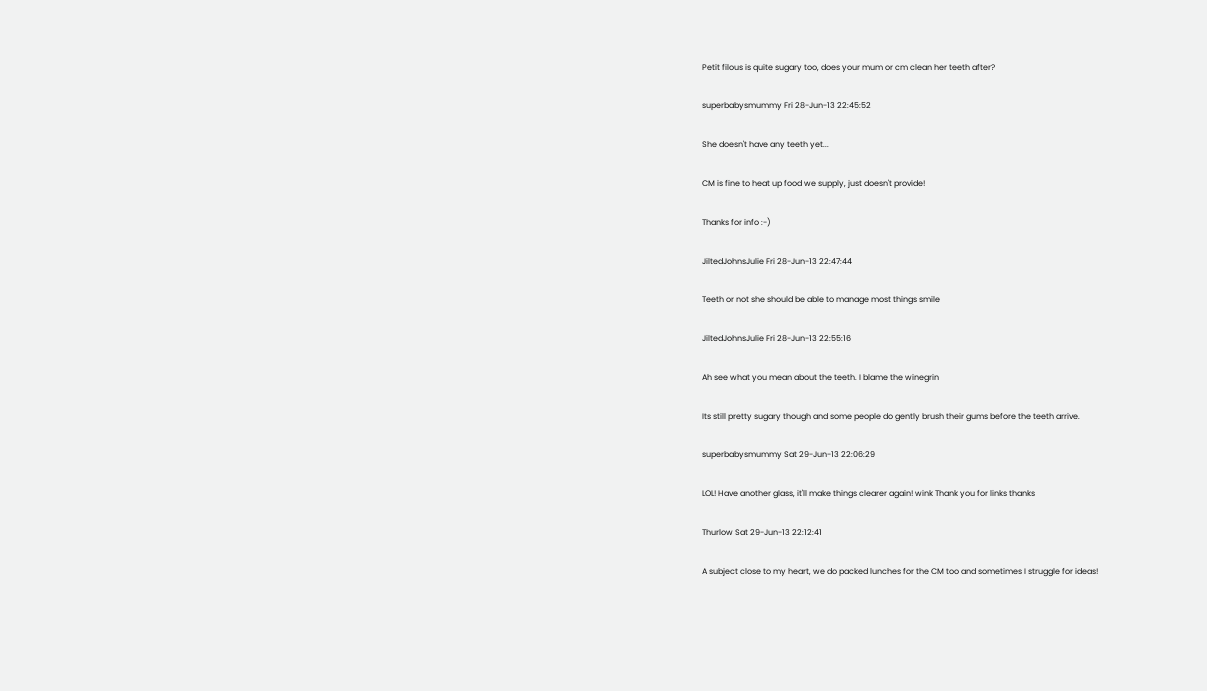Petit filous is quite sugary too, does your mum or cm clean her teeth after?

superbabysmummy Fri 28-Jun-13 22:45:52

She doesn't have any teeth yet...

CM is fine to heat up food we supply, just doesn't provide!

Thanks for info :-)

JiltedJohnsJulie Fri 28-Jun-13 22:47:44

Teeth or not she should be able to manage most things smile

JiltedJohnsJulie Fri 28-Jun-13 22:55:16

Ah see what you mean about the teeth. I blame the winegrin

Its still pretty sugary though and some people do gently brush their gums before the teeth arrive.

superbabysmummy Sat 29-Jun-13 22:06:29

LOL! Have another glass, it'll make things clearer again! wink Thank you for links thanks

Thurlow Sat 29-Jun-13 22:12:41

A subject close to my heart, we do packed lunches for the CM too and sometimes I struggle for ideas!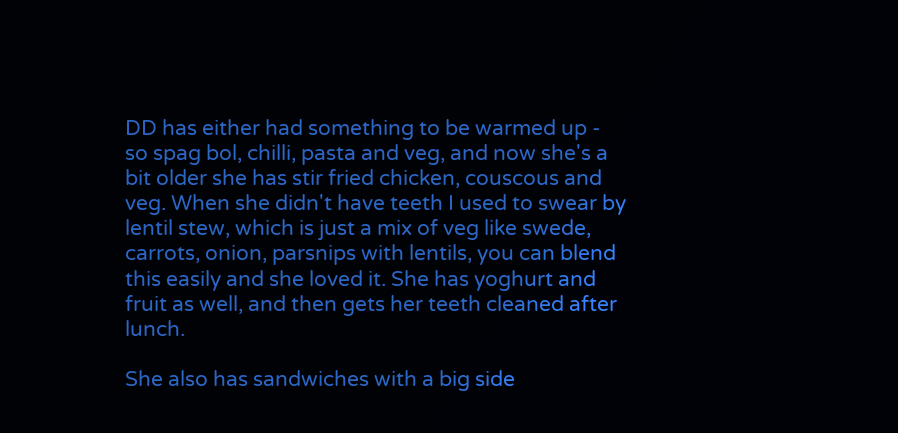DD has either had something to be warmed up - so spag bol, chilli, pasta and veg, and now she's a bit older she has stir fried chicken, couscous and veg. When she didn't have teeth I used to swear by lentil stew, which is just a mix of veg like swede, carrots, onion, parsnips with lentils, you can blend this easily and she loved it. She has yoghurt and fruit as well, and then gets her teeth cleaned after lunch.

She also has sandwiches with a big side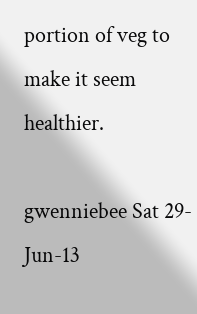portion of veg to make it seem healthier.

gwenniebee Sat 29-Jun-13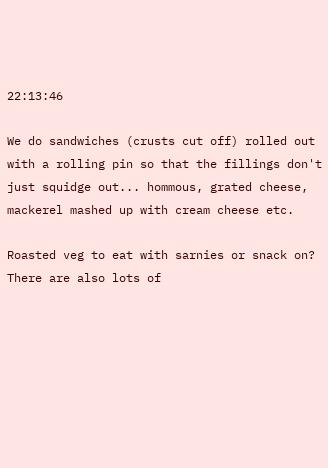22:13:46

We do sandwiches (crusts cut off) rolled out with a rolling pin so that the fillings don't just squidge out... hommous, grated cheese, mackerel mashed up with cream cheese etc.

Roasted veg to eat with sarnies or snack on? There are also lots of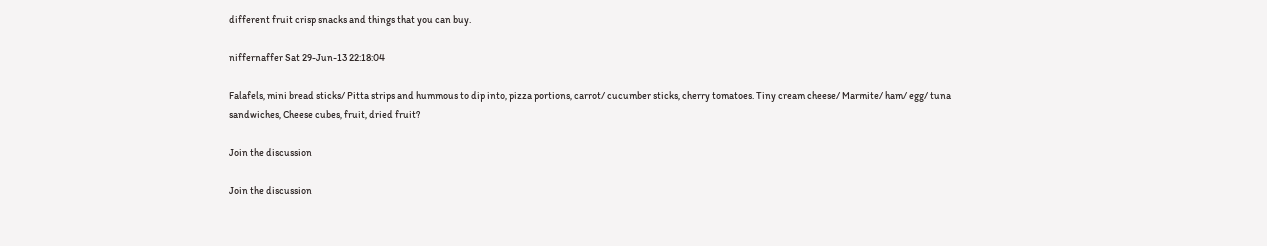different fruit crisp snacks and things that you can buy.

niffernaffer Sat 29-Jun-13 22:18:04

Falafels, mini bread sticks/ Pitta strips and hummous to dip into, pizza portions, carrot/ cucumber sticks, cherry tomatoes. Tiny cream cheese/ Marmite/ ham/ egg/ tuna sandwiches, Cheese cubes, fruit, dried fruit?

Join the discussion

Join the discussion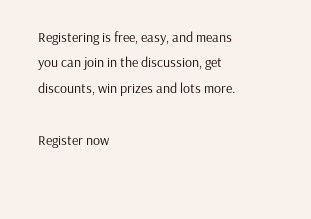Registering is free, easy, and means you can join in the discussion, get discounts, win prizes and lots more.

Register now